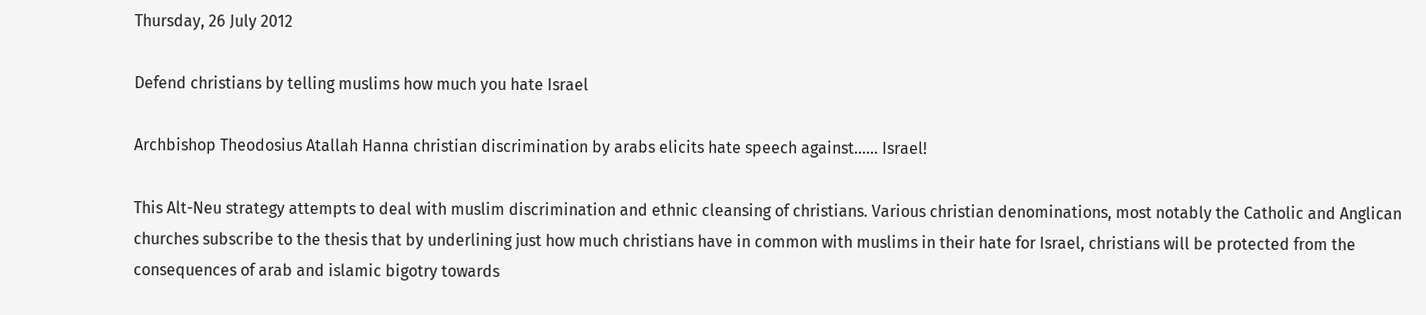Thursday, 26 July 2012

Defend christians by telling muslims how much you hate Israel

Archbishop Theodosius Atallah Hanna christian discrimination by arabs elicits hate speech against...... Israel!

This Alt-Neu strategy attempts to deal with muslim discrimination and ethnic cleansing of christians. Various christian denominations, most notably the Catholic and Anglican churches subscribe to the thesis that by underlining just how much christians have in common with muslims in their hate for Israel, christians will be protected from the consequences of arab and islamic bigotry towards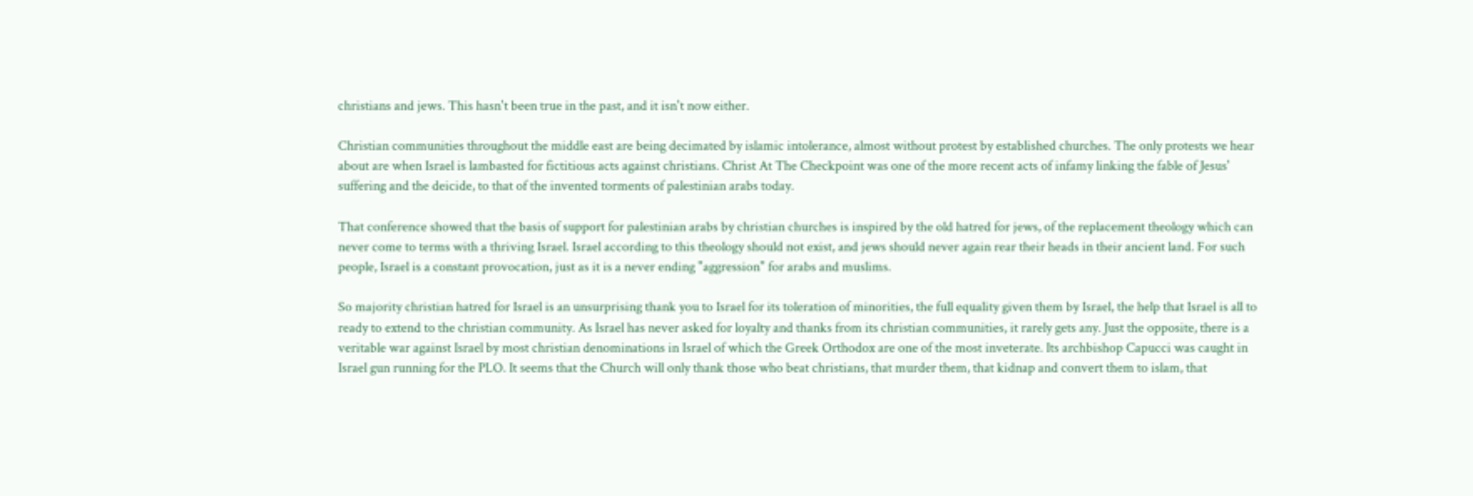christians and jews. This hasn't been true in the past, and it isn't now either.

Christian communities throughout the middle east are being decimated by islamic intolerance, almost without protest by established churches. The only protests we hear about are when Israel is lambasted for fictitious acts against christians. Christ At The Checkpoint was one of the more recent acts of infamy linking the fable of Jesus' suffering and the deicide, to that of the invented torments of palestinian arabs today.

That conference showed that the basis of support for palestinian arabs by christian churches is inspired by the old hatred for jews, of the replacement theology which can never come to terms with a thriving Israel. Israel according to this theology should not exist, and jews should never again rear their heads in their ancient land. For such people, Israel is a constant provocation, just as it is a never ending "aggression" for arabs and muslims.

So majority christian hatred for Israel is an unsurprising thank you to Israel for its toleration of minorities, the full equality given them by Israel, the help that Israel is all to ready to extend to the christian community. As Israel has never asked for loyalty and thanks from its christian communities, it rarely gets any. Just the opposite, there is a veritable war against Israel by most christian denominations in Israel of which the Greek Orthodox are one of the most inveterate. Its archbishop Capucci was caught in Israel gun running for the PLO. It seems that the Church will only thank those who beat christians, that murder them, that kidnap and convert them to islam, that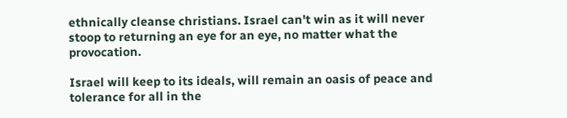ethnically cleanse christians. Israel can't win as it will never stoop to returning an eye for an eye, no matter what the provocation.

Israel will keep to its ideals, will remain an oasis of peace and tolerance for all in the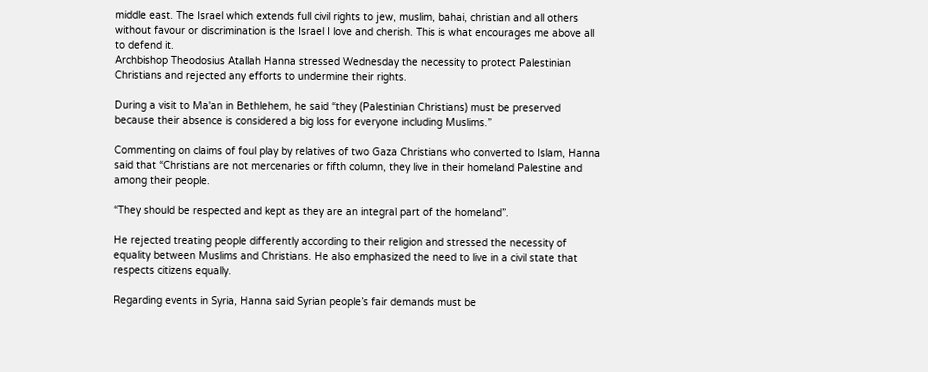middle east. The Israel which extends full civil rights to jew, muslim, bahai, christian and all others without favour or discrimination is the Israel I love and cherish. This is what encourages me above all to defend it.
Archbishop Theodosius Atallah Hanna stressed Wednesday the necessity to protect Palestinian Christians and rejected any efforts to undermine their rights.

During a visit to Ma'an in Bethlehem, he said “they (Palestinian Christians) must be preserved because their absence is considered a big loss for everyone including Muslims.”

Commenting on claims of foul play by relatives of two Gaza Christians who converted to Islam, Hanna said that “Christians are not mercenaries or fifth column, they live in their homeland Palestine and among their people.

“They should be respected and kept as they are an integral part of the homeland”.

He rejected treating people differently according to their religion and stressed the necessity of equality between Muslims and Christians. He also emphasized the need to live in a civil state that respects citizens equally.

Regarding events in Syria, Hanna said Syrian people’s fair demands must be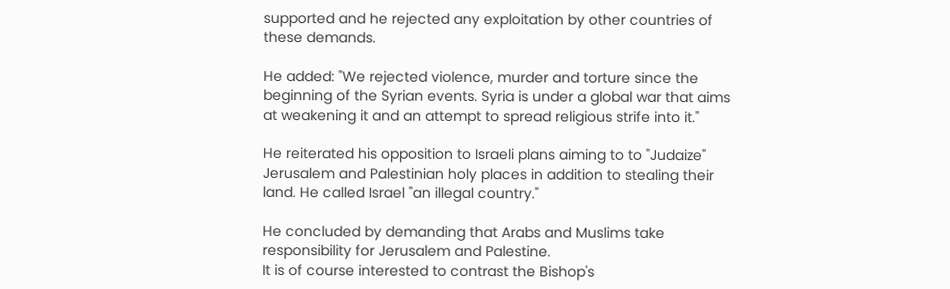supported and he rejected any exploitation by other countries of these demands.

He added: "We rejected violence, murder and torture since the beginning of the Syrian events. Syria is under a global war that aims at weakening it and an attempt to spread religious strife into it."

He reiterated his opposition to Israeli plans aiming to to "Judaize" Jerusalem and Palestinian holy places in addition to stealing their land. He called Israel "an illegal country."

He concluded by demanding that Arabs and Muslims take responsibility for Jerusalem and Palestine.
It is of course interested to contrast the Bishop's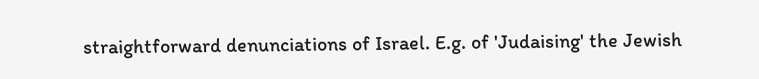straightforward denunciations of Israel. E.g. of 'Judaising' the Jewish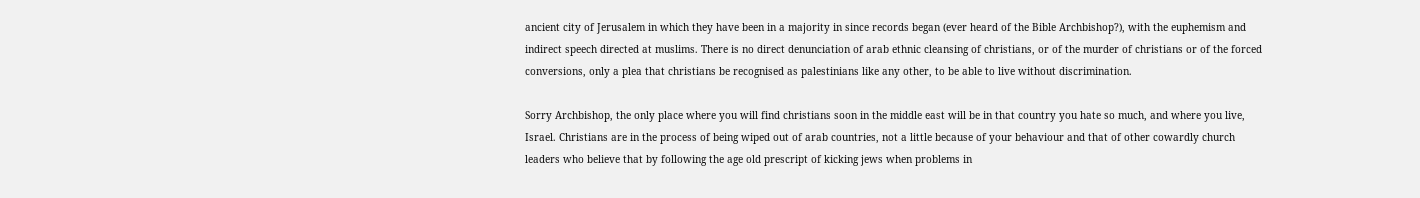ancient city of Jerusalem in which they have been in a majority in since records began (ever heard of the Bible Archbishop?), with the euphemism and indirect speech directed at muslims. There is no direct denunciation of arab ethnic cleansing of christians, or of the murder of christians or of the forced conversions, only a plea that christians be recognised as palestinians like any other, to be able to live without discrimination.

Sorry Archbishop, the only place where you will find christians soon in the middle east will be in that country you hate so much, and where you live, Israel. Christians are in the process of being wiped out of arab countries, not a little because of your behaviour and that of other cowardly church leaders who believe that by following the age old prescript of kicking jews when problems in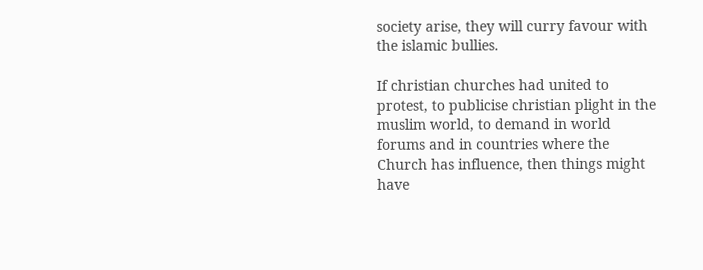society arise, they will curry favour with the islamic bullies.

If christian churches had united to protest, to publicise christian plight in the muslim world, to demand in world forums and in countries where the Church has influence, then things might have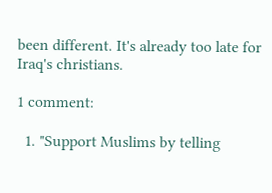been different. It's already too late for Iraq's christians.

1 comment:

  1. "Support Muslims by telling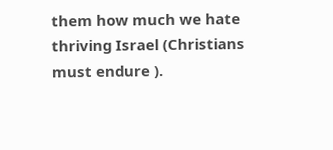them how much we hate thriving Israel (Christians must endure ).